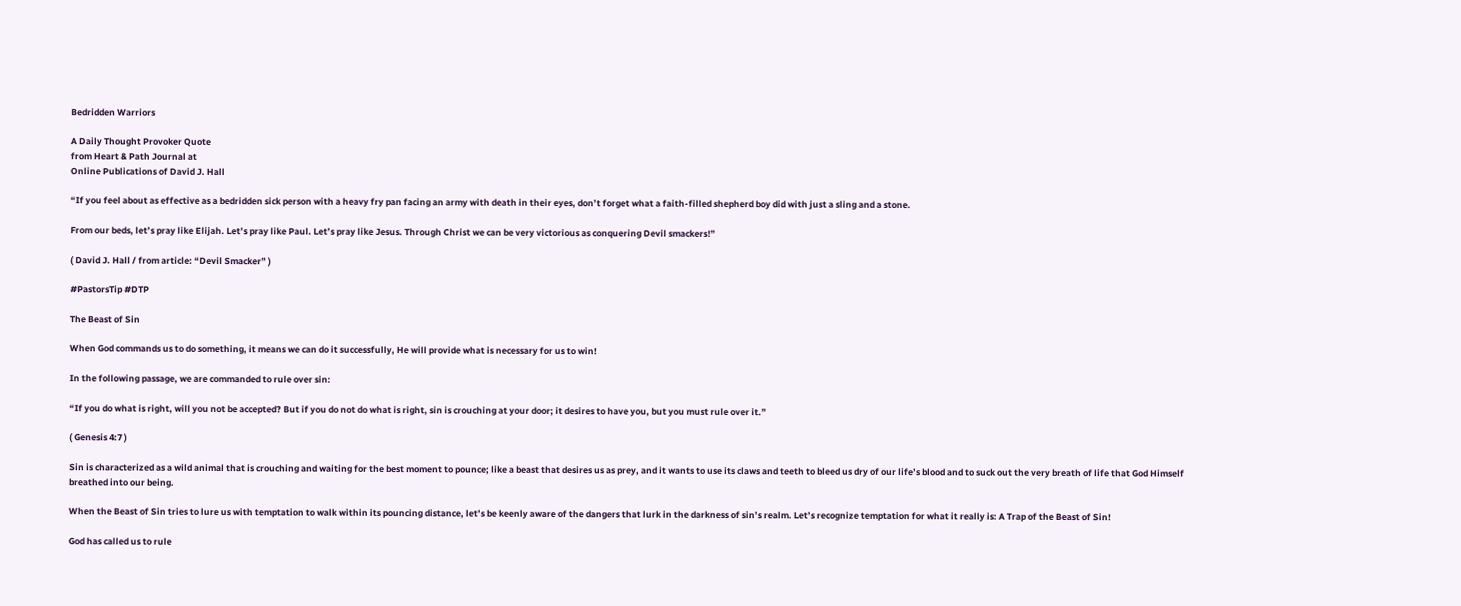Bedridden Warriors

A Daily Thought Provoker Quote
from Heart & Path Journal at
Online Publications of David J. Hall

“If you feel about as effective as a bedridden sick person with a heavy fry pan facing an army with death in their eyes, don’t forget what a faith-filled shepherd boy did with just a sling and a stone.

From our beds, let’s pray like Elijah. Let’s pray like Paul. Let’s pray like Jesus. Through Christ we can be very victorious as conquering Devil smackers!”

( David J. Hall / from article: “Devil Smacker” )

#PastorsTip #DTP

The Beast of Sin

When God commands us to do something, it means we can do it successfully, He will provide what is necessary for us to win!

In the following passage, we are commanded to rule over sin:

“If you do what is right, will you not be accepted? But if you do not do what is right, sin is crouching at your door; it desires to have you, but you must rule over it.”

( Genesis 4:7 )

Sin is characterized as a wild animal that is crouching and waiting for the best moment to pounce; like a beast that desires us as prey, and it wants to use its claws and teeth to bleed us dry of our life’s blood and to suck out the very breath of life that God Himself breathed into our being.

When the Beast of Sin tries to lure us with temptation to walk within its pouncing distance, let’s be keenly aware of the dangers that lurk in the darkness of sin’s realm. Let’s recognize temptation for what it really is: A Trap of the Beast of Sin!

God has called us to rule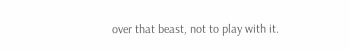over that beast, not to play with it.